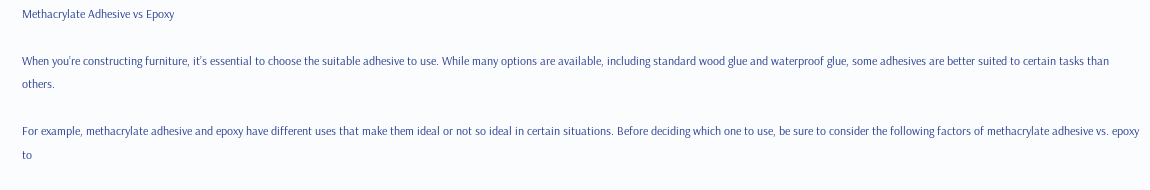Methacrylate Adhesive vs Epoxy

When you’re constructing furniture, it’s essential to choose the suitable adhesive to use. While many options are available, including standard wood glue and waterproof glue, some adhesives are better suited to certain tasks than others.

For example, methacrylate adhesive and epoxy have different uses that make them ideal or not so ideal in certain situations. Before deciding which one to use, be sure to consider the following factors of methacrylate adhesive vs. epoxy to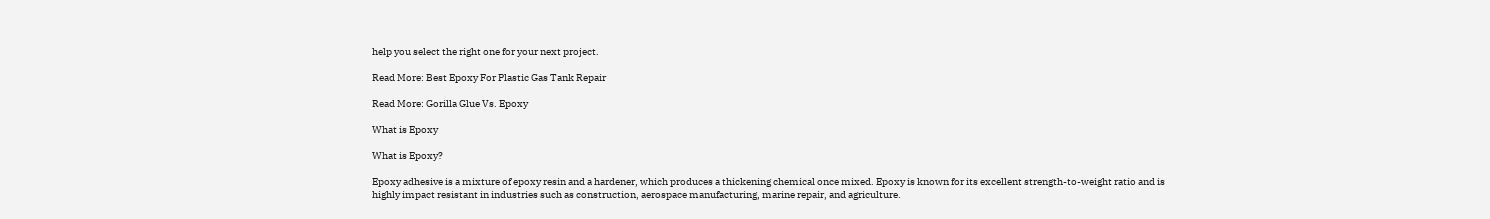help you select the right one for your next project.

Read More: Best Epoxy For Plastic Gas Tank Repair

Read More: Gorilla Glue Vs. Epoxy

What is Epoxy

What is Epoxy?

Epoxy adhesive is a mixture of epoxy resin and a hardener, which produces a thickening chemical once mixed. Epoxy is known for its excellent strength-to-weight ratio and is highly impact resistant in industries such as construction, aerospace manufacturing, marine repair, and agriculture.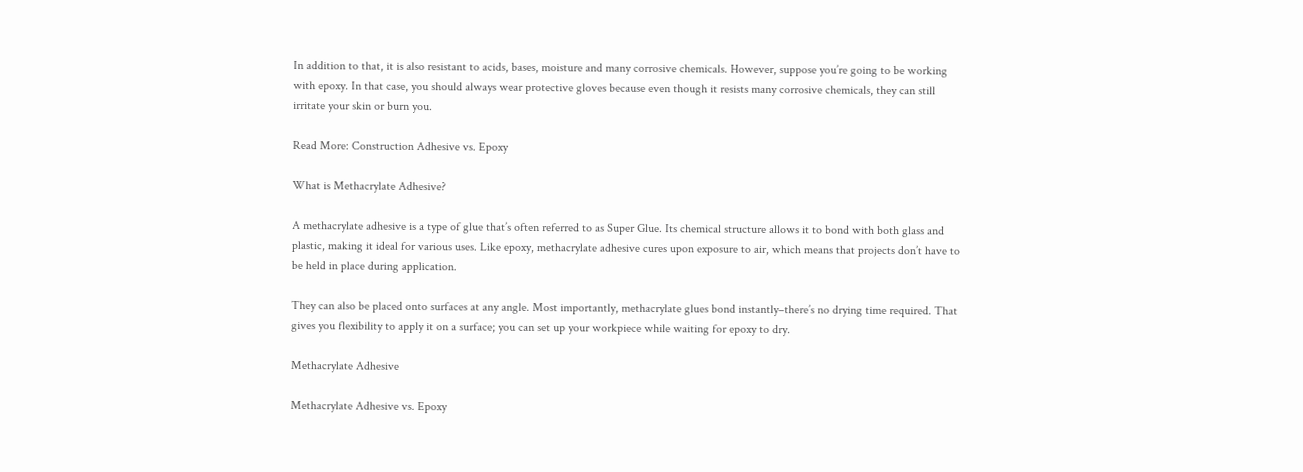In addition to that, it is also resistant to acids, bases, moisture and many corrosive chemicals. However, suppose you’re going to be working with epoxy. In that case, you should always wear protective gloves because even though it resists many corrosive chemicals, they can still irritate your skin or burn you.

Read More: Construction Adhesive vs. Epoxy

What is Methacrylate Adhesive?

A methacrylate adhesive is a type of glue that’s often referred to as Super Glue. Its chemical structure allows it to bond with both glass and plastic, making it ideal for various uses. Like epoxy, methacrylate adhesive cures upon exposure to air, which means that projects don’t have to be held in place during application.

They can also be placed onto surfaces at any angle. Most importantly, methacrylate glues bond instantly–there’s no drying time required. That gives you flexibility to apply it on a surface; you can set up your workpiece while waiting for epoxy to dry.

Methacrylate Adhesive

Methacrylate Adhesive vs. Epoxy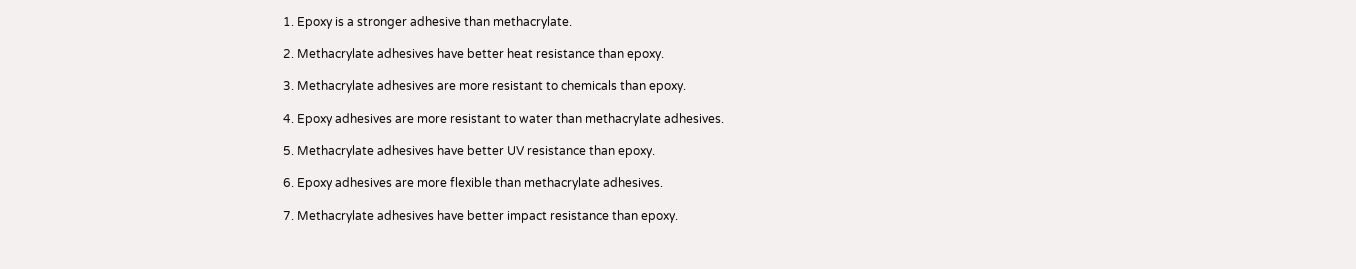1. Epoxy is a stronger adhesive than methacrylate.

2. Methacrylate adhesives have better heat resistance than epoxy.

3. Methacrylate adhesives are more resistant to chemicals than epoxy.

4. Epoxy adhesives are more resistant to water than methacrylate adhesives.

5. Methacrylate adhesives have better UV resistance than epoxy.

6. Epoxy adhesives are more flexible than methacrylate adhesives.

7. Methacrylate adhesives have better impact resistance than epoxy.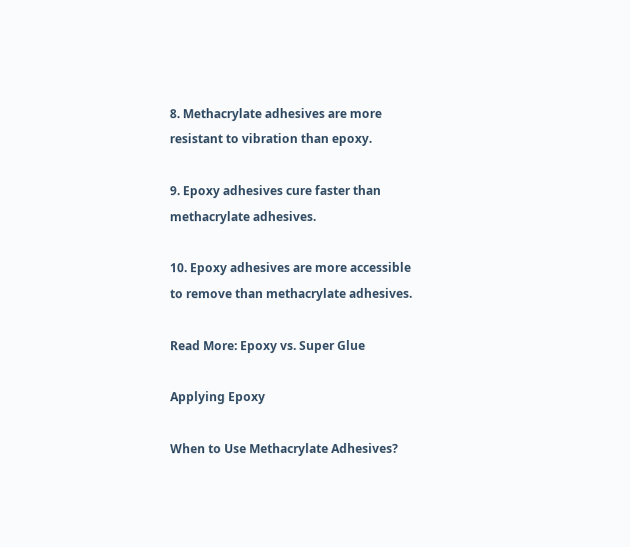8. Methacrylate adhesives are more resistant to vibration than epoxy.

9. Epoxy adhesives cure faster than methacrylate adhesives.

10. Epoxy adhesives are more accessible to remove than methacrylate adhesives.

Read More: Epoxy vs. Super Glue

Applying Epoxy

When to Use Methacrylate Adhesives?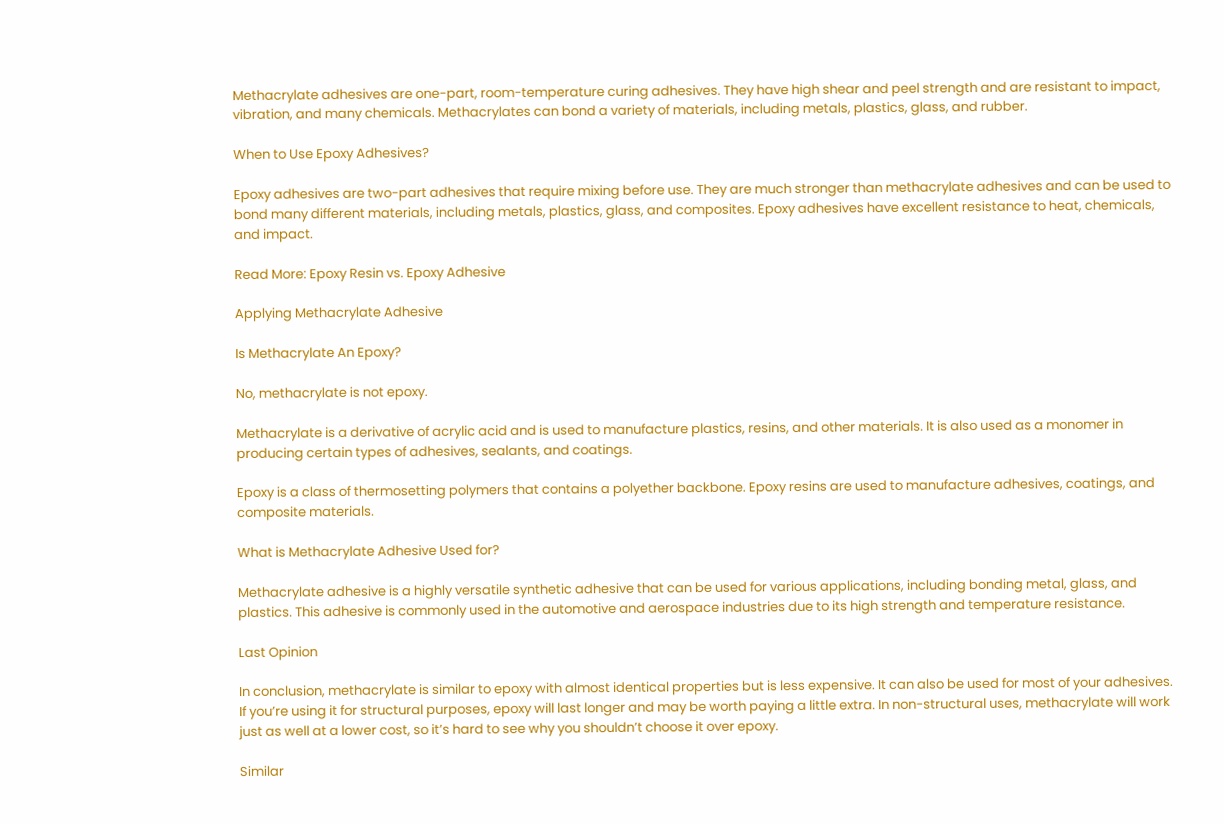Methacrylate adhesives are one-part, room-temperature curing adhesives. They have high shear and peel strength and are resistant to impact, vibration, and many chemicals. Methacrylates can bond a variety of materials, including metals, plastics, glass, and rubber.

When to Use Epoxy Adhesives?

Epoxy adhesives are two-part adhesives that require mixing before use. They are much stronger than methacrylate adhesives and can be used to bond many different materials, including metals, plastics, glass, and composites. Epoxy adhesives have excellent resistance to heat, chemicals, and impact.

Read More: Epoxy Resin vs. Epoxy Adhesive

Applying Methacrylate Adhesive

Is Methacrylate An Epoxy?

No, methacrylate is not epoxy.

Methacrylate is a derivative of acrylic acid and is used to manufacture plastics, resins, and other materials. It is also used as a monomer in producing certain types of adhesives, sealants, and coatings.

Epoxy is a class of thermosetting polymers that contains a polyether backbone. Epoxy resins are used to manufacture adhesives, coatings, and composite materials.

What is Methacrylate Adhesive Used for?

Methacrylate adhesive is a highly versatile synthetic adhesive that can be used for various applications, including bonding metal, glass, and plastics. This adhesive is commonly used in the automotive and aerospace industries due to its high strength and temperature resistance.

Last Opinion

In conclusion, methacrylate is similar to epoxy with almost identical properties but is less expensive. It can also be used for most of your adhesives. If you’re using it for structural purposes, epoxy will last longer and may be worth paying a little extra. In non-structural uses, methacrylate will work just as well at a lower cost, so it’s hard to see why you shouldn’t choose it over epoxy.

Similar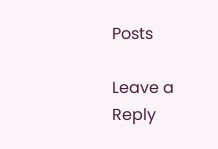Posts

Leave a Reply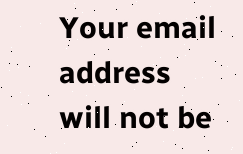Your email address will not be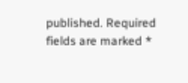published. Required fields are marked *